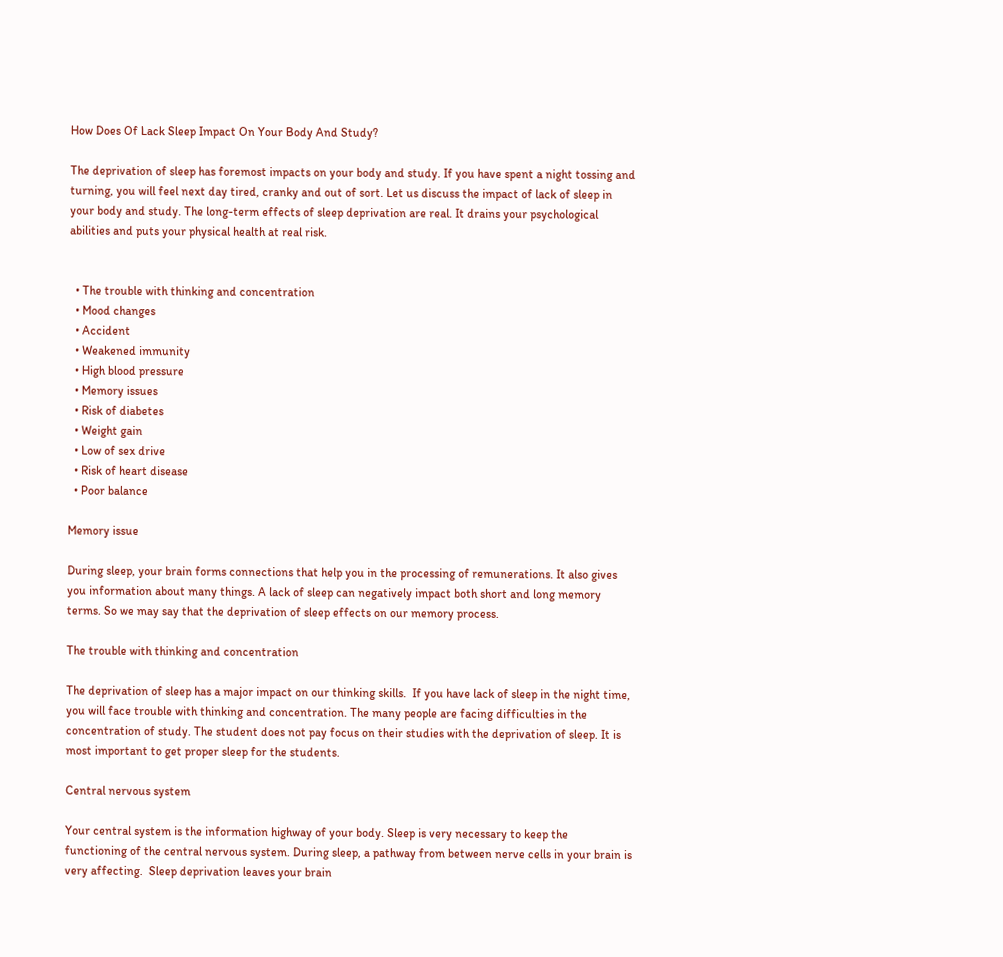How Does Of Lack Sleep Impact On Your Body And Study?

The deprivation of sleep has foremost impacts on your body and study. If you have spent a night tossing and turning, you will feel next day tired, cranky and out of sort. Let us discuss the impact of lack of sleep in your body and study. The long-term effects of sleep deprivation are real. It drains your psychological abilities and puts your physical health at real risk.


  • The trouble with thinking and concentration
  • Mood changes
  • Accident
  • Weakened immunity
  • High blood pressure
  • Memory issues
  • Risk of diabetes
  • Weight gain
  • Low of sex drive
  • Risk of heart disease
  • Poor balance

Memory issue

During sleep, your brain forms connections that help you in the processing of remunerations. It also gives you information about many things. A lack of sleep can negatively impact both short and long memory terms. So we may say that the deprivation of sleep effects on our memory process.

The trouble with thinking and concentration

The deprivation of sleep has a major impact on our thinking skills.  If you have lack of sleep in the night time, you will face trouble with thinking and concentration. The many people are facing difficulties in the concentration of study. The student does not pay focus on their studies with the deprivation of sleep. It is most important to get proper sleep for the students.

Central nervous system

Your central system is the information highway of your body. Sleep is very necessary to keep the functioning of the central nervous system. During sleep, a pathway from between nerve cells in your brain is very affecting.  Sleep deprivation leaves your brain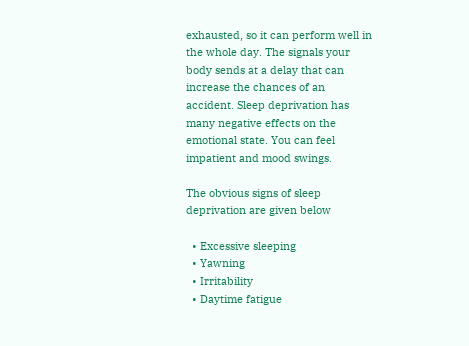exhausted, so it can perform well in the whole day. The signals your body sends at a delay that can increase the chances of an accident. Sleep deprivation has many negative effects on the emotional state. You can feel impatient and mood swings.

The obvious signs of sleep deprivation are given below

  • Excessive sleeping
  • Yawning
  • Irritability
  • Daytime fatigue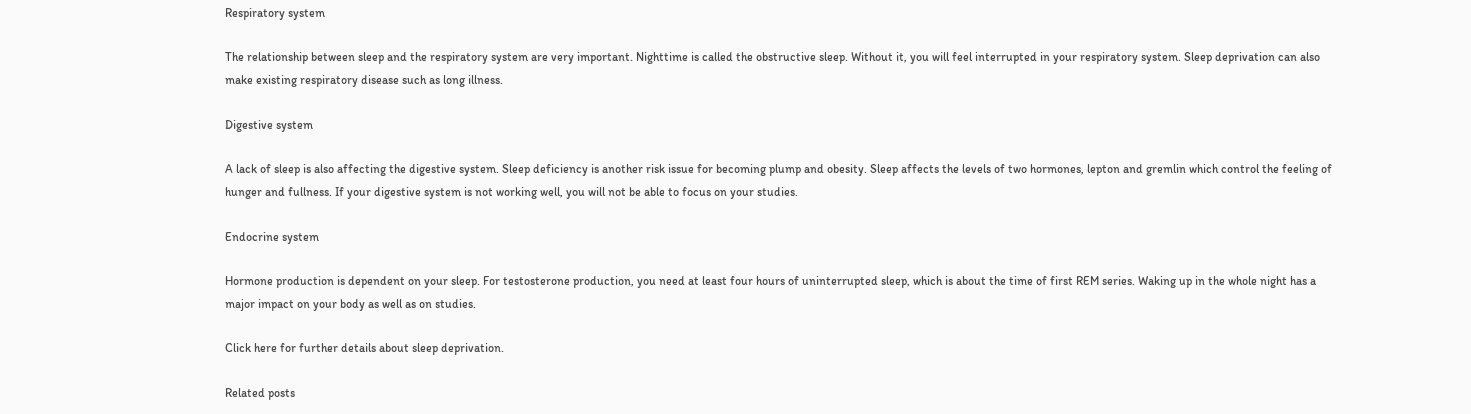Respiratory system

The relationship between sleep and the respiratory system are very important. Nighttime is called the obstructive sleep. Without it, you will feel interrupted in your respiratory system. Sleep deprivation can also make existing respiratory disease such as long illness.

Digestive system

A lack of sleep is also affecting the digestive system. Sleep deficiency is another risk issue for becoming plump and obesity. Sleep affects the levels of two hormones, lepton and gremlin which control the feeling of hunger and fullness. If your digestive system is not working well, you will not be able to focus on your studies.

Endocrine system

Hormone production is dependent on your sleep. For testosterone production, you need at least four hours of uninterrupted sleep, which is about the time of first REM series. Waking up in the whole night has a major impact on your body as well as on studies.

Click here for further details about sleep deprivation.

Related posts